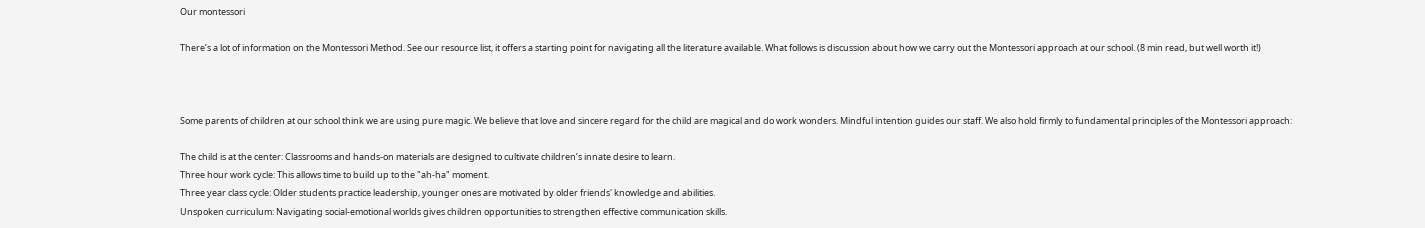Our montessori

There’s a lot of information on the Montessori Method. See our resource list, it offers a starting point for navigating all the literature available. What follows is discussion about how we carry out the Montessori approach at our school. (8 min read, but well worth it!)



Some parents of children at our school think we are using pure magic. We believe that love and sincere regard for the child are magical and do work wonders. Mindful intention guides our staff. We also hold firmly to fundamental principles of the Montessori approach:

The child is at the center: Classrooms and hands-on materials are designed to cultivate children’s innate desire to learn.
Three hour work cycle: This allows time to build up to the "ah-ha" moment.
Three year class cycle: Older students practice leadership, younger ones are motivated by older friends' knowledge and abilities.
Unspoken curriculum: Navigating social-emotional worlds gives children opportunities to strengthen effective communication skills.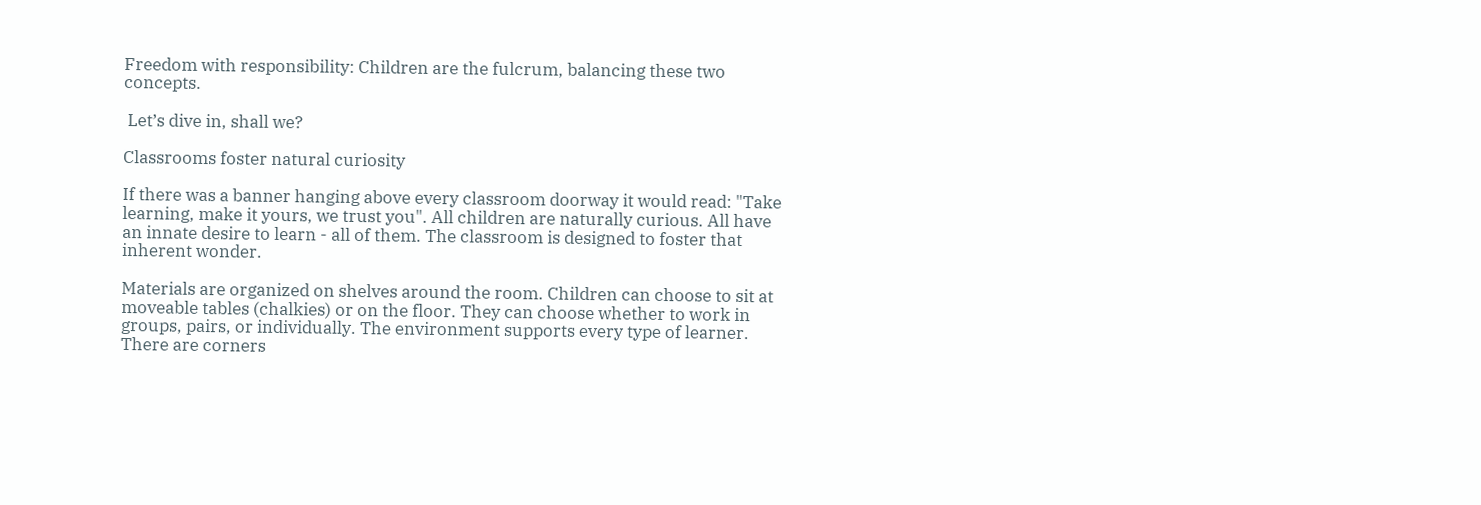Freedom with responsibility: Children are the fulcrum, balancing these two concepts.

 Let’s dive in, shall we?

Classrooms foster natural curiosity

If there was a banner hanging above every classroom doorway it would read: "Take learning, make it yours, we trust you". All children are naturally curious. All have an innate desire to learn - all of them. The classroom is designed to foster that inherent wonder.

Materials are organized on shelves around the room. Children can choose to sit at moveable tables (chalkies) or on the floor. They can choose whether to work in groups, pairs, or individually. The environment supports every type of learner. There are corners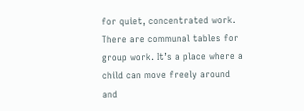for quiet, concentrated work. There are communal tables for group work. It’s a place where a child can move freely around and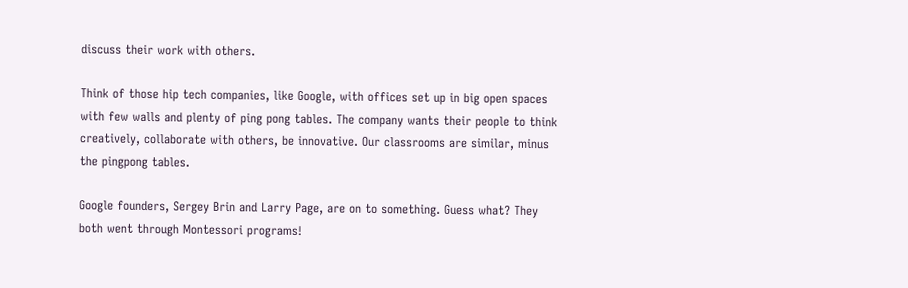discuss their work with others.

Think of those hip tech companies, like Google, with offices set up in big open spaces with few walls and plenty of ping pong tables. The company wants their people to think creatively, collaborate with others, be innovative. Our classrooms are similar, minus the pingpong tables.

Google founders, Sergey Brin and Larry Page, are on to something. Guess what? They both went through Montessori programs!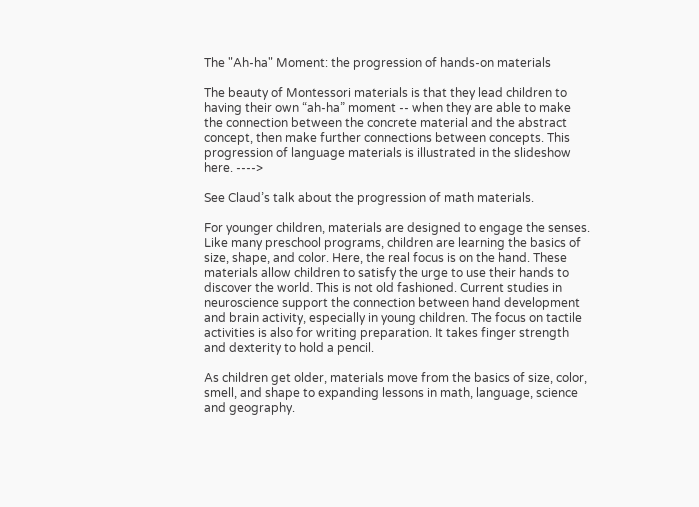The "Ah-ha" Moment: the progression of hands-on materials

The beauty of Montessori materials is that they lead children to having their own “ah-ha” moment -- when they are able to make the connection between the concrete material and the abstract concept, then make further connections between concepts. This progression of language materials is illustrated in the slideshow here. ---->

See Claud’s talk about the progression of math materials.

For younger children, materials are designed to engage the senses. Like many preschool programs, children are learning the basics of size, shape, and color. Here, the real focus is on the hand. These materials allow children to satisfy the urge to use their hands to discover the world. This is not old fashioned. Current studies in neuroscience support the connection between hand development and brain activity, especially in young children. The focus on tactile activities is also for writing preparation. It takes finger strength and dexterity to hold a pencil.

As children get older, materials move from the basics of size, color, smell, and shape to expanding lessons in math, language, science and geography.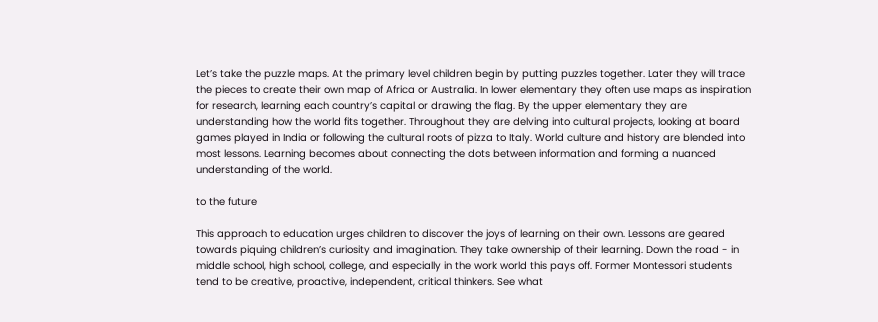Let’s take the puzzle maps. At the primary level children begin by putting puzzles together. Later they will trace the pieces to create their own map of Africa or Australia. In lower elementary they often use maps as inspiration for research, learning each country’s capital or drawing the flag. By the upper elementary they are understanding how the world fits together. Throughout they are delving into cultural projects, looking at board games played in India or following the cultural roots of pizza to Italy. World culture and history are blended into most lessons. Learning becomes about connecting the dots between information and forming a nuanced understanding of the world.

to the future

This approach to education urges children to discover the joys of learning on their own. Lessons are geared towards piquing children’s curiosity and imagination. They take ownership of their learning. Down the road - in middle school, high school, college, and especially in the work world this pays off. Former Montessori students tend to be creative, proactive, independent, critical thinkers. See what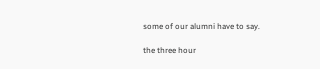some of our alumni have to say.

the three hour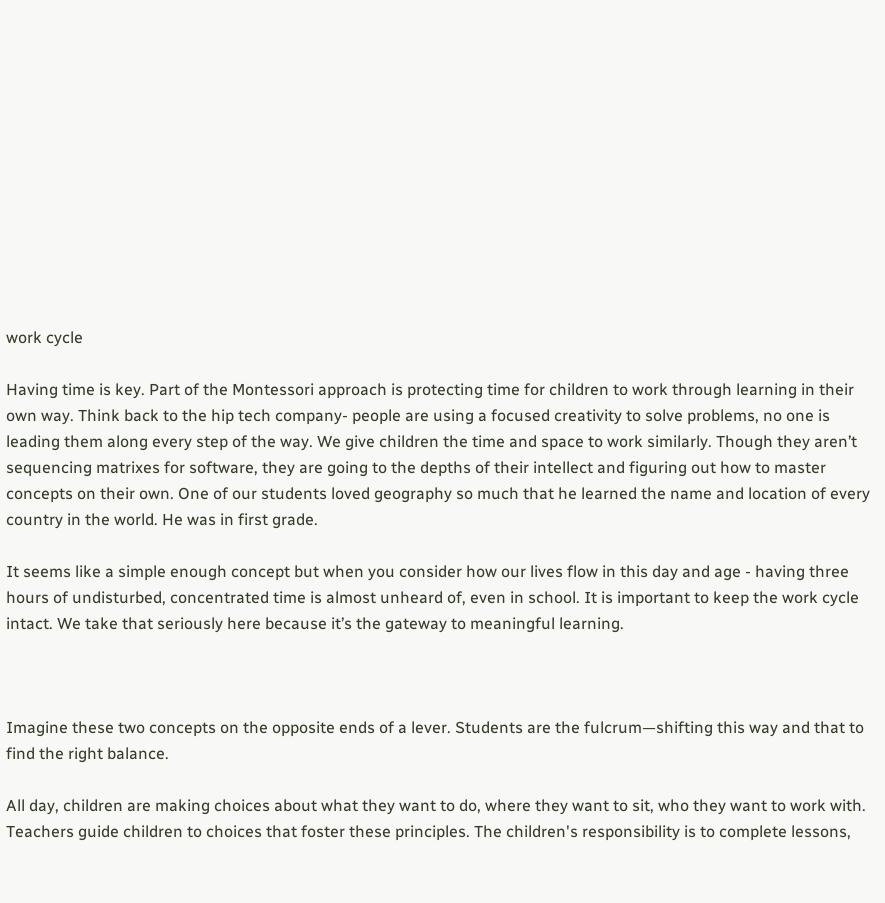work cycle

Having time is key. Part of the Montessori approach is protecting time for children to work through learning in their own way. Think back to the hip tech company- people are using a focused creativity to solve problems, no one is leading them along every step of the way. We give children the time and space to work similarly. Though they aren’t sequencing matrixes for software, they are going to the depths of their intellect and figuring out how to master concepts on their own. One of our students loved geography so much that he learned the name and location of every country in the world. He was in first grade.

It seems like a simple enough concept but when you consider how our lives flow in this day and age - having three hours of undisturbed, concentrated time is almost unheard of, even in school. It is important to keep the work cycle intact. We take that seriously here because it’s the gateway to meaningful learning.



Imagine these two concepts on the opposite ends of a lever. Students are the fulcrum—shifting this way and that to find the right balance.

All day, children are making choices about what they want to do, where they want to sit, who they want to work with. Teachers guide children to choices that foster these principles. The children's responsibility is to complete lessons,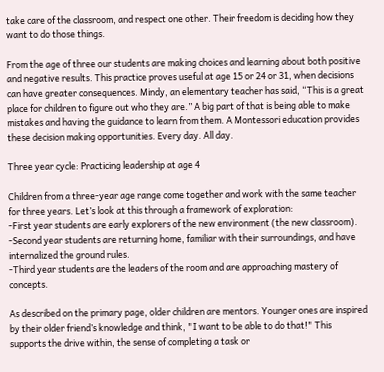take care of the classroom, and respect one other. Their freedom is deciding how they want to do those things.

From the age of three our students are making choices and learning about both positive and negative results. This practice proves useful at age 15 or 24 or 31, when decisions can have greater consequences. Mindy, an elementary teacher has said, “This is a great place for children to figure out who they are.” A big part of that is being able to make mistakes and having the guidance to learn from them. A Montessori education provides these decision making opportunities. Every day. All day.

Three year cycle: Practicing leadership at age 4

Children from a three-year age range come together and work with the same teacher for three years. Let’s look at this through a framework of exploration:
-First year students are early explorers of the new environment (the new classroom).
-Second year students are returning home, familiar with their surroundings, and have internalized the ground rules.
-Third year students are the leaders of the room and are approaching mastery of concepts.

As described on the primary page, older children are mentors. Younger ones are inspired by their older friend’s knowledge and think, "I want to be able to do that!" This supports the drive within, the sense of completing a task or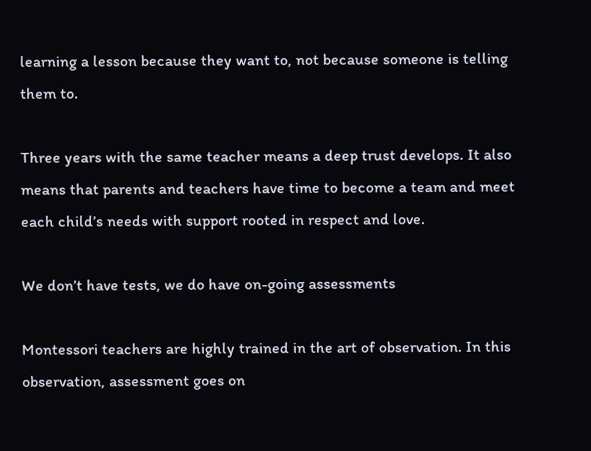learning a lesson because they want to, not because someone is telling them to.

Three years with the same teacher means a deep trust develops. It also means that parents and teachers have time to become a team and meet each child’s needs with support rooted in respect and love.

We don’t have tests, we do have on-going assessments

Montessori teachers are highly trained in the art of observation. In this observation, assessment goes on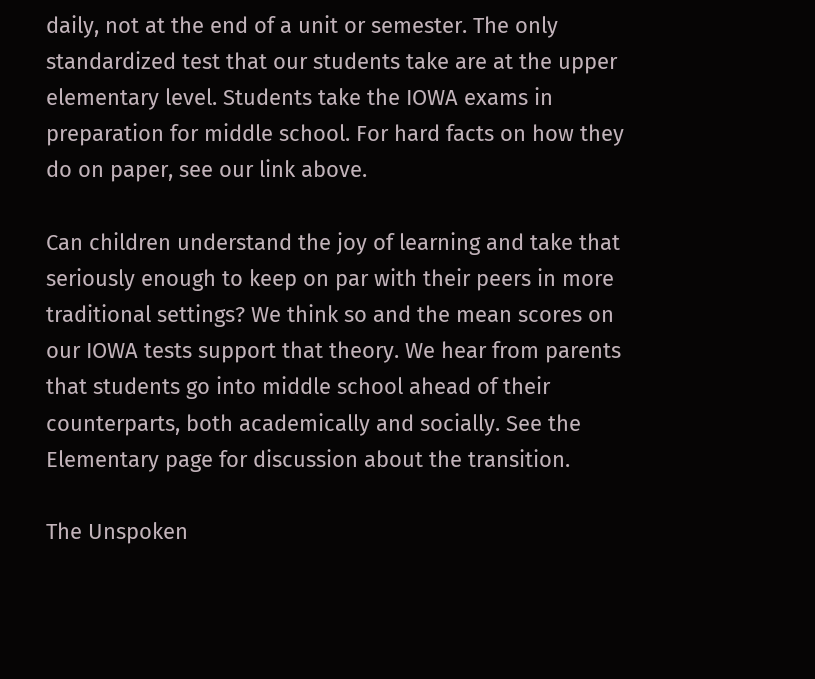daily, not at the end of a unit or semester. The only standardized test that our students take are at the upper elementary level. Students take the IOWA exams in preparation for middle school. For hard facts on how they do on paper, see our link above.

Can children understand the joy of learning and take that seriously enough to keep on par with their peers in more traditional settings? We think so and the mean scores on our IOWA tests support that theory. We hear from parents that students go into middle school ahead of their counterparts, both academically and socially. See the Elementary page for discussion about the transition.

The Unspoken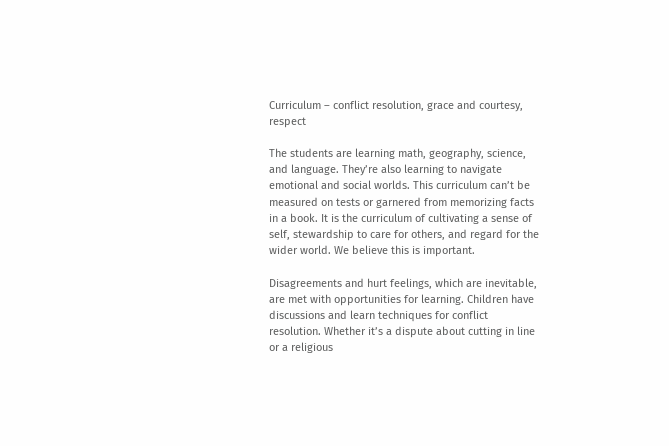Curriculum – conflict resolution, grace and courtesy, respect

The students are learning math, geography, science, and language. They’re also learning to navigate emotional and social worlds. This curriculum can’t be measured on tests or garnered from memorizing facts in a book. It is the curriculum of cultivating a sense of self, stewardship to care for others, and regard for the wider world. We believe this is important.

Disagreements and hurt feelings, which are inevitable, are met with opportunities for learning. Children have discussions and learn techniques for conflict resolution. Whether it’s a dispute about cutting in line or a religious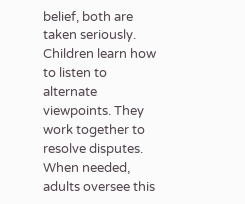belief, both are taken seriously. Children learn how to listen to alternate viewpoints. They work together to resolve disputes. When needed, adults oversee this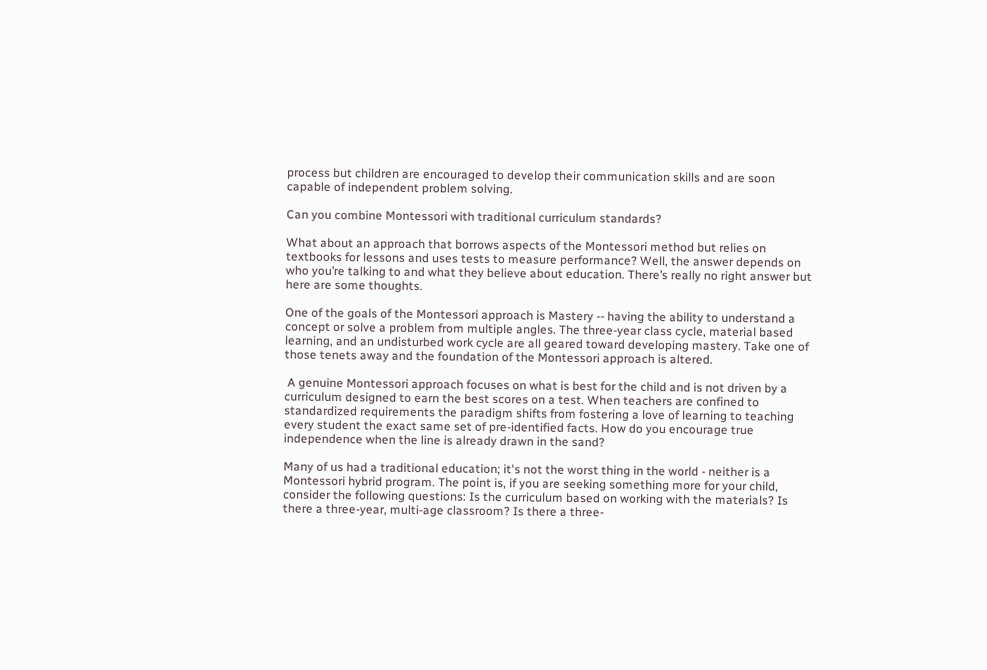process but children are encouraged to develop their communication skills and are soon capable of independent problem solving.

Can you combine Montessori with traditional curriculum standards?

What about an approach that borrows aspects of the Montessori method but relies on textbooks for lessons and uses tests to measure performance? Well, the answer depends on who you’re talking to and what they believe about education. There’s really no right answer but here are some thoughts.

One of the goals of the Montessori approach is Mastery -- having the ability to understand a concept or solve a problem from multiple angles. The three-year class cycle, material based learning, and an undisturbed work cycle are all geared toward developing mastery. Take one of those tenets away and the foundation of the Montessori approach is altered.

 A genuine Montessori approach focuses on what is best for the child and is not driven by a curriculum designed to earn the best scores on a test. When teachers are confined to standardized requirements the paradigm shifts from fostering a love of learning to teaching every student the exact same set of pre-identified facts. How do you encourage true independence when the line is already drawn in the sand?

Many of us had a traditional education; it's not the worst thing in the world - neither is a Montessori hybrid program. The point is, if you are seeking something more for your child, consider the following questions: Is the curriculum based on working with the materials? Is there a three-year, multi-age classroom? Is there a three-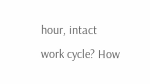hour, intact work cycle? How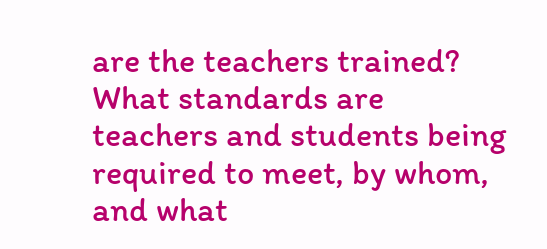are the teachers trained? What standards are teachers and students being required to meet, by whom, and what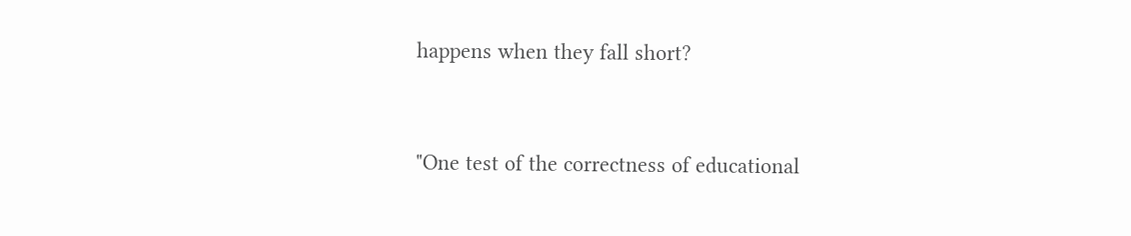happens when they fall short?


"One test of the correctness of educational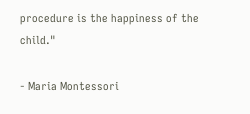procedure is the happiness of the child."

- Maria Montessori